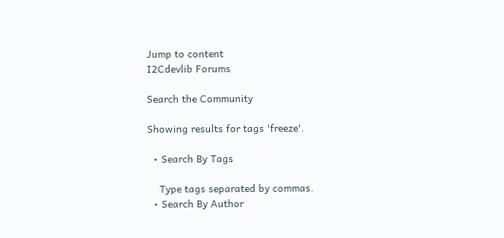Jump to content
I2Cdevlib Forums

Search the Community

Showing results for tags 'freeze'.

  • Search By Tags

    Type tags separated by commas.
  • Search By Author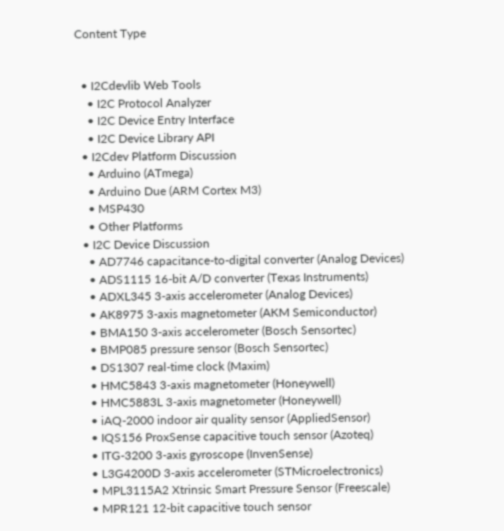Content Type


  • I2Cdevlib Web Tools
    • I2C Protocol Analyzer
    • I2C Device Entry Interface
    • I2C Device Library API
  • I2Cdev Platform Discussion
    • Arduino (ATmega)
    • Arduino Due (ARM Cortex M3)
    • MSP430
    • Other Platforms
  • I2C Device Discussion
    • AD7746 capacitance-to-digital converter (Analog Devices)
    • ADS1115 16-bit A/D converter (Texas Instruments)
    • ADXL345 3-axis accelerometer (Analog Devices)
    • AK8975 3-axis magnetometer (AKM Semiconductor)
    • BMA150 3-axis accelerometer (Bosch Sensortec)
    • BMP085 pressure sensor (Bosch Sensortec)
    • DS1307 real-time clock (Maxim)
    • HMC5843 3-axis magnetometer (Honeywell)
    • HMC5883L 3-axis magnetometer (Honeywell)
    • iAQ-2000 indoor air quality sensor (AppliedSensor)
    • IQS156 ProxSense capacitive touch sensor (Azoteq)
    • ITG-3200 3-axis gyroscope (InvenSense)
    • L3G4200D 3-axis accelerometer (STMicroelectronics)
    • MPL3115A2 Xtrinsic Smart Pressure Sensor (Freescale)
    • MPR121 12-bit capacitive touch sensor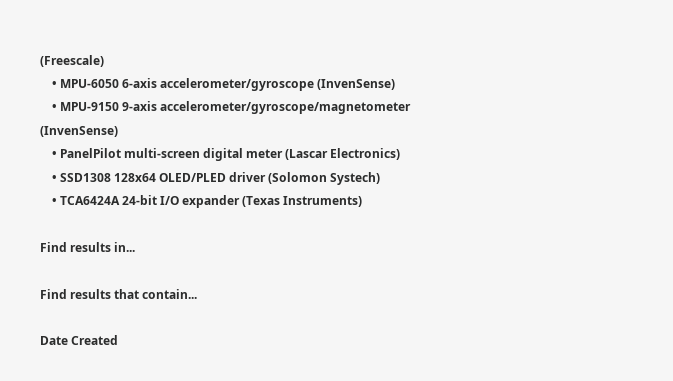(Freescale)
    • MPU-6050 6-axis accelerometer/gyroscope (InvenSense)
    • MPU-9150 9-axis accelerometer/gyroscope/magnetometer (InvenSense)
    • PanelPilot multi-screen digital meter (Lascar Electronics)
    • SSD1308 128x64 OLED/PLED driver (Solomon Systech)
    • TCA6424A 24-bit I/O expander (Texas Instruments)

Find results in...

Find results that contain...

Date Created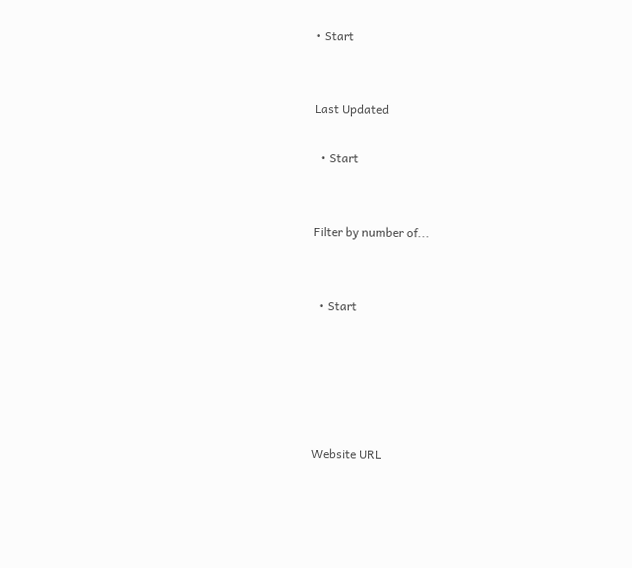• Start


Last Updated

  • Start


Filter by number of...


  • Start





Website URL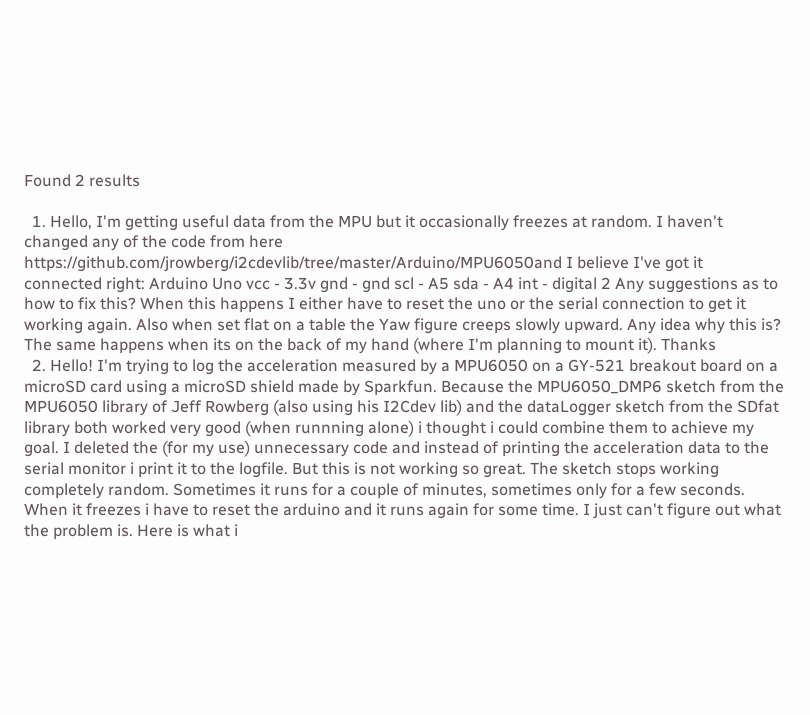Found 2 results

  1. Hello, I'm getting useful data from the MPU but it occasionally freezes at random. I haven't changed any of the code from here https://github.com/jrowberg/i2cdevlib/tree/master/Arduino/MPU6050and I believe I've got it connected right: Arduino Uno vcc - 3.3v gnd - gnd scl - A5 sda - A4 int - digital 2 Any suggestions as to how to fix this? When this happens I either have to reset the uno or the serial connection to get it working again. Also when set flat on a table the Yaw figure creeps slowly upward. Any idea why this is? The same happens when its on the back of my hand (where I'm planning to mount it). Thanks
  2. Hello! I'm trying to log the acceleration measured by a MPU6050 on a GY-521 breakout board on a microSD card using a microSD shield made by Sparkfun. Because the MPU6050_DMP6 sketch from the MPU6050 library of Jeff Rowberg (also using his I2Cdev lib) and the dataLogger sketch from the SDfat library both worked very good (when runnning alone) i thought i could combine them to achieve my goal. I deleted the (for my use) unnecessary code and instead of printing the acceleration data to the serial monitor i print it to the logfile. But this is not working so great. The sketch stops working completely random. Sometimes it runs for a couple of minutes, sometimes only for a few seconds. When it freezes i have to reset the arduino and it runs again for some time. I just can't figure out what the problem is. Here is what i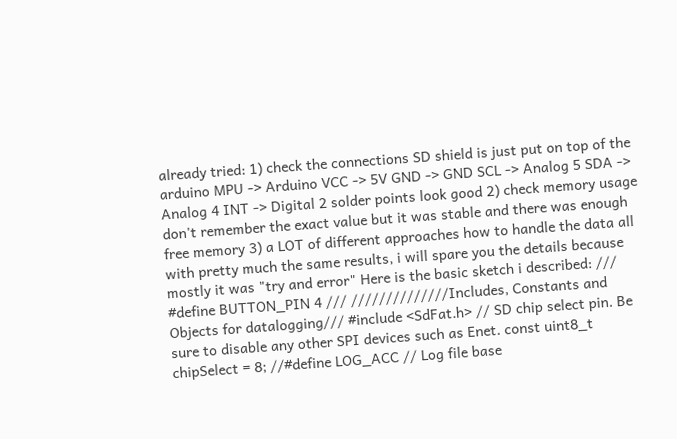already tried: 1) check the connections SD shield is just put on top of the arduino MPU -> Arduino VCC -> 5V GND -> GND SCL -> Analog 5 SDA -> Analog 4 INT -> Digital 2 solder points look good 2) check memory usage don't remember the exact value but it was stable and there was enough free memory 3) a LOT of different approaches how to handle the data all with pretty much the same results, i will spare you the details because mostly it was "try and error" Here is the basic sketch i described: /// #define BUTTON_PIN 4 /// //////////////Includes, Constants and Objects for datalogging/// #include <SdFat.h> // SD chip select pin. Be sure to disable any other SPI devices such as Enet. const uint8_t chipSelect = 8; //#define LOG_ACC // Log file base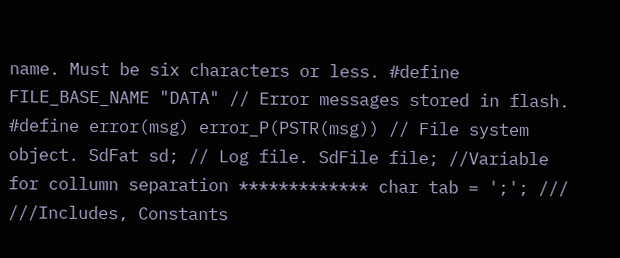name. Must be six characters or less. #define FILE_BASE_NAME "DATA" // Error messages stored in flash. #define error(msg) error_P(PSTR(msg)) // File system object. SdFat sd; // Log file. SdFile file; //Variable for collumn separation ************* char tab = ';'; /// ///Includes, Constants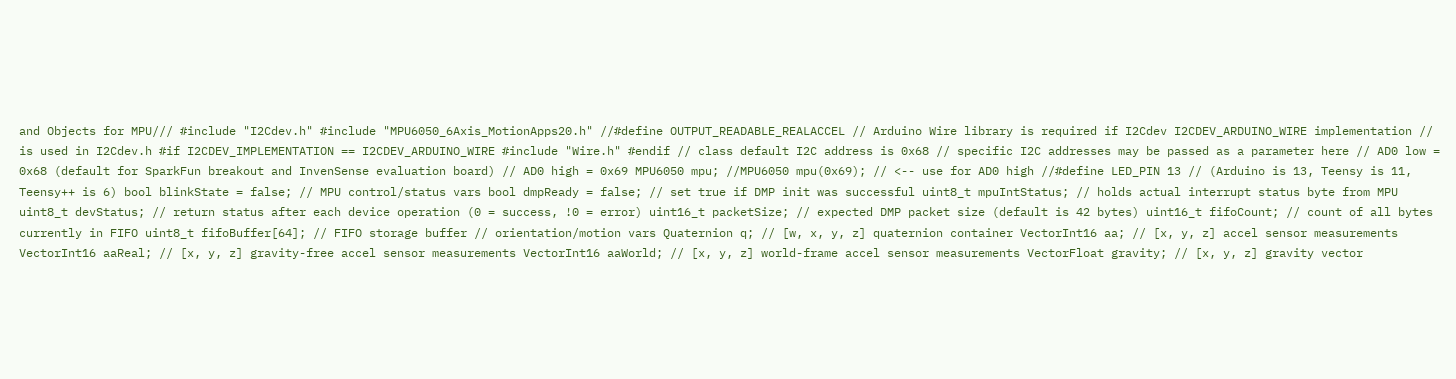and Objects for MPU/// #include "I2Cdev.h" #include "MPU6050_6Axis_MotionApps20.h" //#define OUTPUT_READABLE_REALACCEL // Arduino Wire library is required if I2Cdev I2CDEV_ARDUINO_WIRE implementation // is used in I2Cdev.h #if I2CDEV_IMPLEMENTATION == I2CDEV_ARDUINO_WIRE #include "Wire.h" #endif // class default I2C address is 0x68 // specific I2C addresses may be passed as a parameter here // AD0 low = 0x68 (default for SparkFun breakout and InvenSense evaluation board) // AD0 high = 0x69 MPU6050 mpu; //MPU6050 mpu(0x69); // <-- use for AD0 high //#define LED_PIN 13 // (Arduino is 13, Teensy is 11, Teensy++ is 6) bool blinkState = false; // MPU control/status vars bool dmpReady = false; // set true if DMP init was successful uint8_t mpuIntStatus; // holds actual interrupt status byte from MPU uint8_t devStatus; // return status after each device operation (0 = success, !0 = error) uint16_t packetSize; // expected DMP packet size (default is 42 bytes) uint16_t fifoCount; // count of all bytes currently in FIFO uint8_t fifoBuffer[64]; // FIFO storage buffer // orientation/motion vars Quaternion q; // [w, x, y, z] quaternion container VectorInt16 aa; // [x, y, z] accel sensor measurements VectorInt16 aaReal; // [x, y, z] gravity-free accel sensor measurements VectorInt16 aaWorld; // [x, y, z] world-frame accel sensor measurements VectorFloat gravity; // [x, y, z] gravity vector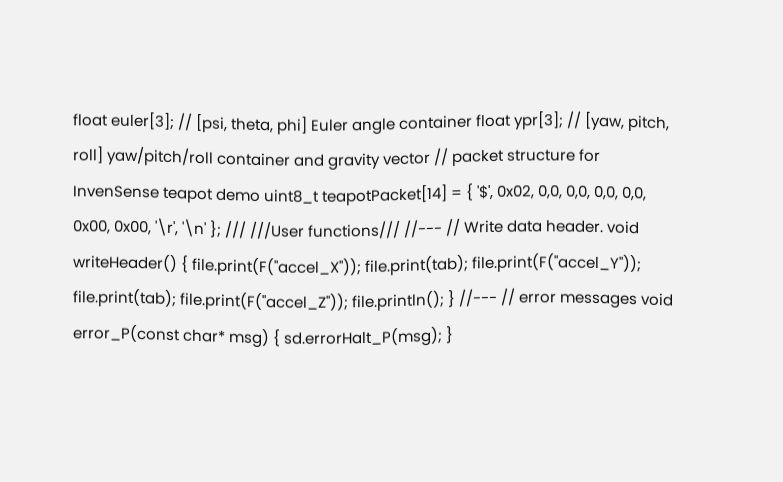float euler[3]; // [psi, theta, phi] Euler angle container float ypr[3]; // [yaw, pitch, roll] yaw/pitch/roll container and gravity vector // packet structure for InvenSense teapot demo uint8_t teapotPacket[14] = { '$', 0x02, 0,0, 0,0, 0,0, 0,0, 0x00, 0x00, '\r', '\n' }; /// ///User functions/// //--- // Write data header. void writeHeader() { file.print(F("accel_X")); file.print(tab); file.print(F("accel_Y")); file.print(tab); file.print(F("accel_Z")); file.println(); } //--- // error messages void error_P(const char* msg) { sd.errorHalt_P(msg); }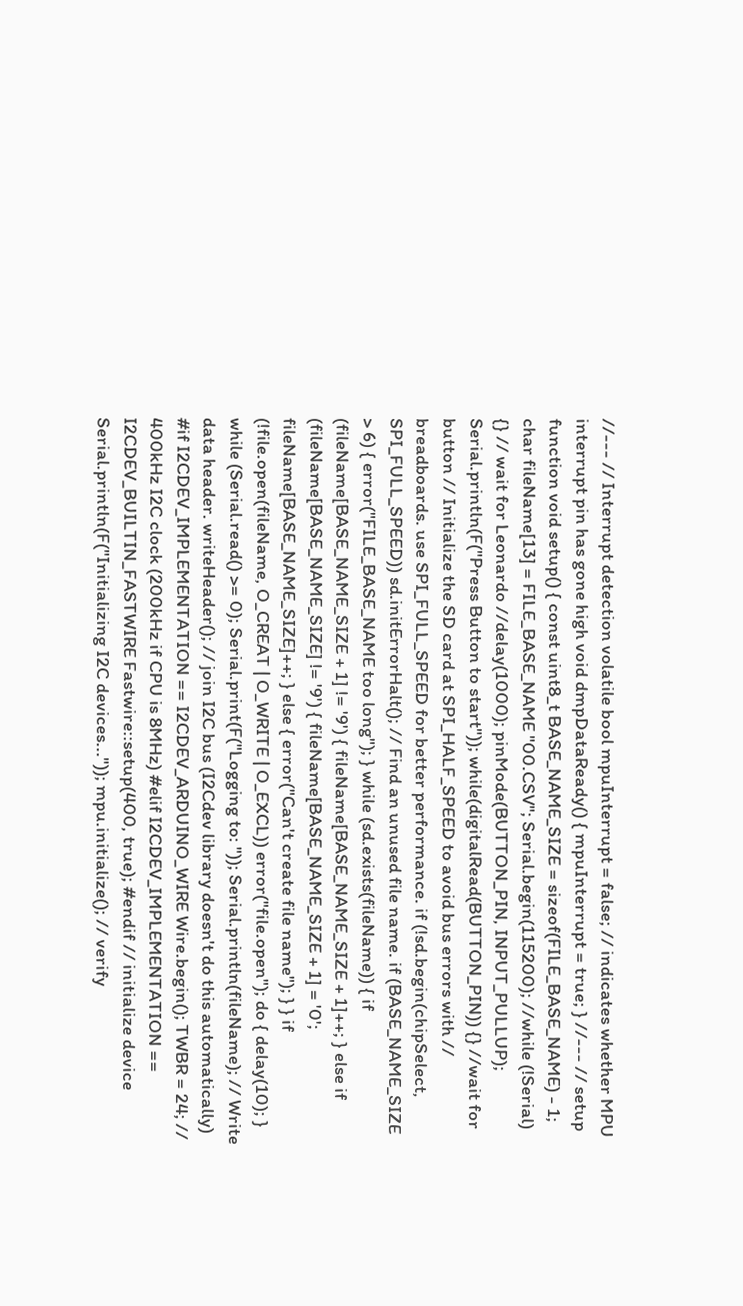//--- // Interrupt detection volatile bool mpuInterrupt = false; // indicates whether MPU interrupt pin has gone high void dmpDataReady() { mpuInterrupt = true; } //--- // setup function void setup() { const uint8_t BASE_NAME_SIZE = sizeof(FILE_BASE_NAME) - 1; char fileName[13] = FILE_BASE_NAME "00.CSV"; Serial.begin(115200); //while (!Serial) {} // wait for Leonardo //delay(1000); pinMode(BUTTON_PIN, INPUT_PULLUP); Serial.println(F("Press Button to start")); while(digitalRead(BUTTON_PIN)) {} //wait for button // Initialize the SD card at SPI_HALF_SPEED to avoid bus errors with // breadboards. use SPI_FULL_SPEED for better performance. if (!sd.begin(chipSelect, SPI_FULL_SPEED)) sd.initErrorHalt(); // Find an unused file name. if (BASE_NAME_SIZE > 6) { error("FILE_BASE_NAME too long"); } while (sd.exists(fileName)) { if (fileName[BASE_NAME_SIZE + 1] != '9') { fileName[BASE_NAME_SIZE + 1]++; } else if (fileName[BASE_NAME_SIZE] != '9') { fileName[BASE_NAME_SIZE + 1] = '0'; fileName[BASE_NAME_SIZE]++; } else { error("Can't create file name"); } } if (!file.open(fileName, O_CREAT | O_WRITE | O_EXCL)) error("file.open"); do { delay(10); } while (Serial.read() >= 0); Serial.print(F("Logging to: ")); Serial.println(fileName); // Write data header. writeHeader(); // join I2C bus (I2Cdev library doesn't do this automatically) #if I2CDEV_IMPLEMENTATION == I2CDEV_ARDUINO_WIRE Wire.begin(); TWBR = 24; // 400kHz I2C clock (200kHz if CPU is 8MHz) #elif I2CDEV_IMPLEMENTATION == I2CDEV_BUILTIN_FASTWIRE Fastwire::setup(400, true); #endif // initialize device Serial.println(F("Initializing I2C devices...")); mpu.initialize(); // verify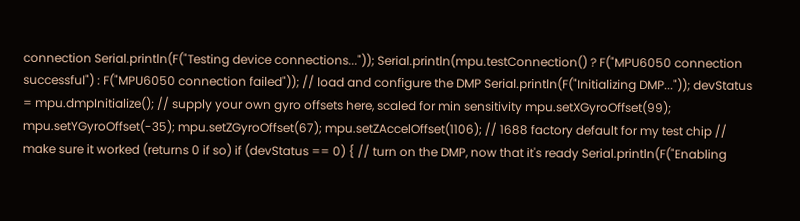connection Serial.println(F("Testing device connections...")); Serial.println(mpu.testConnection() ? F("MPU6050 connection successful") : F("MPU6050 connection failed")); // load and configure the DMP Serial.println(F("Initializing DMP...")); devStatus = mpu.dmpInitialize(); // supply your own gyro offsets here, scaled for min sensitivity mpu.setXGyroOffset(99); mpu.setYGyroOffset(-35); mpu.setZGyroOffset(67); mpu.setZAccelOffset(1106); // 1688 factory default for my test chip // make sure it worked (returns 0 if so) if (devStatus == 0) { // turn on the DMP, now that it's ready Serial.println(F("Enabling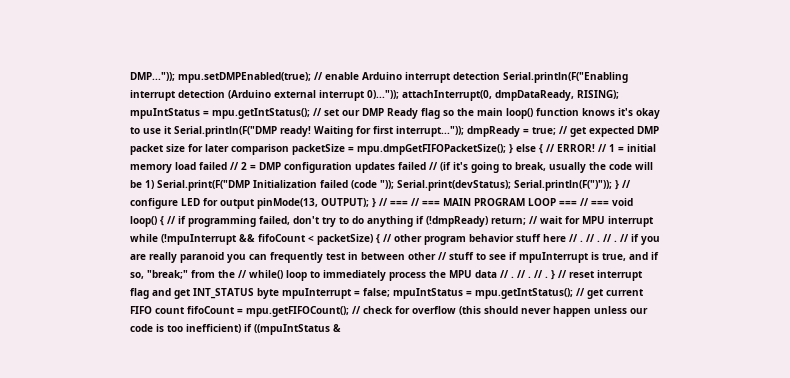DMP...")); mpu.setDMPEnabled(true); // enable Arduino interrupt detection Serial.println(F("Enabling interrupt detection (Arduino external interrupt 0)...")); attachInterrupt(0, dmpDataReady, RISING); mpuIntStatus = mpu.getIntStatus(); // set our DMP Ready flag so the main loop() function knows it's okay to use it Serial.println(F("DMP ready! Waiting for first interrupt...")); dmpReady = true; // get expected DMP packet size for later comparison packetSize = mpu.dmpGetFIFOPacketSize(); } else { // ERROR! // 1 = initial memory load failed // 2 = DMP configuration updates failed // (if it's going to break, usually the code will be 1) Serial.print(F("DMP Initialization failed (code ")); Serial.print(devStatus); Serial.println(F(")")); } // configure LED for output pinMode(13, OUTPUT); } // === // === MAIN PROGRAM LOOP === // === void loop() { // if programming failed, don't try to do anything if (!dmpReady) return; // wait for MPU interrupt while (!mpuInterrupt && fifoCount < packetSize) { // other program behavior stuff here // . // . // . // if you are really paranoid you can frequently test in between other // stuff to see if mpuInterrupt is true, and if so, "break;" from the // while() loop to immediately process the MPU data // . // . // . } // reset interrupt flag and get INT_STATUS byte mpuInterrupt = false; mpuIntStatus = mpu.getIntStatus(); // get current FIFO count fifoCount = mpu.getFIFOCount(); // check for overflow (this should never happen unless our code is too inefficient) if ((mpuIntStatus &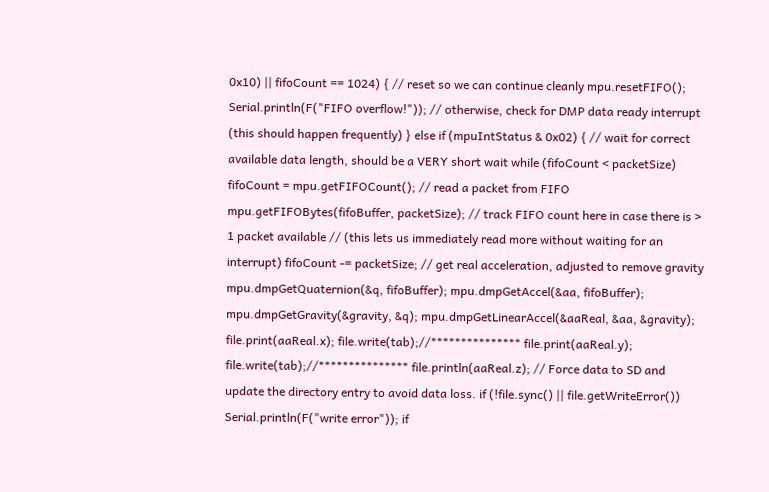0x10) || fifoCount == 1024) { // reset so we can continue cleanly mpu.resetFIFO(); Serial.println(F("FIFO overflow!")); // otherwise, check for DMP data ready interrupt (this should happen frequently) } else if (mpuIntStatus & 0x02) { // wait for correct available data length, should be a VERY short wait while (fifoCount < packetSize) fifoCount = mpu.getFIFOCount(); // read a packet from FIFO mpu.getFIFOBytes(fifoBuffer, packetSize); // track FIFO count here in case there is > 1 packet available // (this lets us immediately read more without waiting for an interrupt) fifoCount -= packetSize; // get real acceleration, adjusted to remove gravity mpu.dmpGetQuaternion(&q, fifoBuffer); mpu.dmpGetAccel(&aa, fifoBuffer); mpu.dmpGetGravity(&gravity, &q); mpu.dmpGetLinearAccel(&aaReal, &aa, &gravity); file.print(aaReal.x); file.write(tab);//*************** file.print(aaReal.y); file.write(tab);//*************** file.println(aaReal.z); // Force data to SD and update the directory entry to avoid data loss. if (!file.sync() || file.getWriteError()) Serial.println(F("write error")); if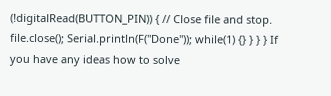(!digitalRead(BUTTON_PIN)) { // Close file and stop. file.close(); Serial.println(F("Done")); while(1) {} } } } If you have any ideas how to solve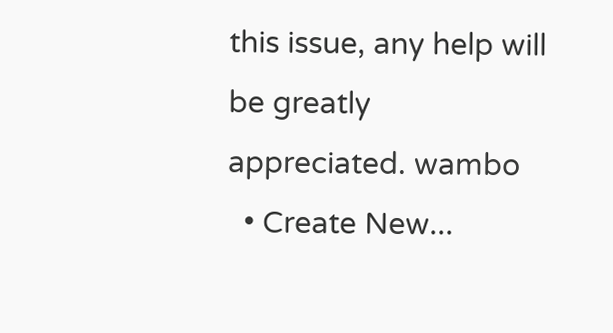this issue, any help will be greatly appreciated. wambo
  • Create New...